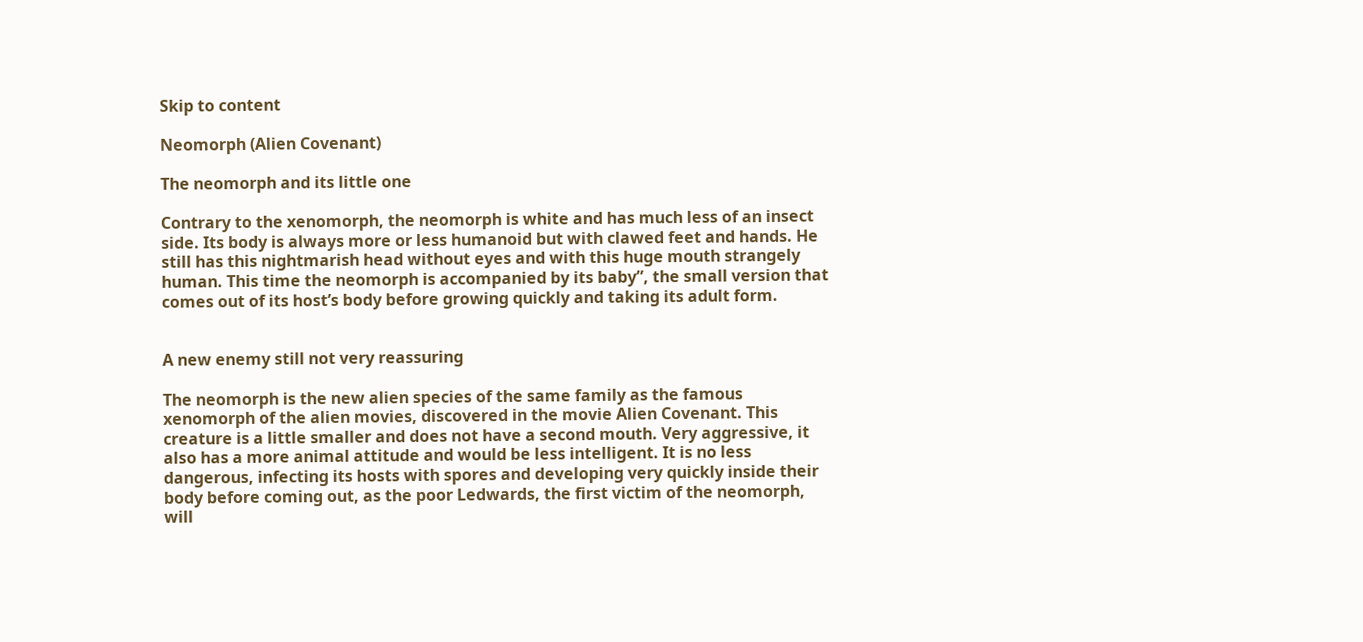Skip to content

Neomorph (Alien Covenant)

The neomorph and its little one

Contrary to the xenomorph, the neomorph is white and has much less of an insect side. Its body is always more or less humanoid but with clawed feet and hands. He still has this nightmarish head without eyes and with this huge mouth strangely human. This time the neomorph is accompanied by its baby”, the small version that comes out of its host’s body before growing quickly and taking its adult form.


A new enemy still not very reassuring

The neomorph is the new alien species of the same family as the famous xenomorph of the alien movies, discovered in the movie Alien Covenant. This creature is a little smaller and does not have a second mouth. Very aggressive, it also has a more animal attitude and would be less intelligent. It is no less dangerous, infecting its hosts with spores and developing very quickly inside their body before coming out, as the poor Ledwards, the first victim of the neomorph, will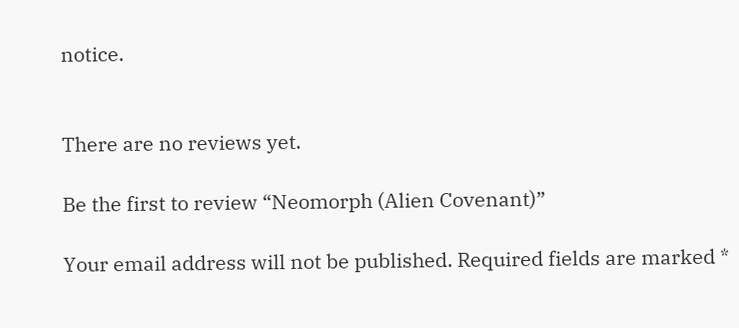notice.


There are no reviews yet.

Be the first to review “Neomorph (Alien Covenant)”

Your email address will not be published. Required fields are marked *